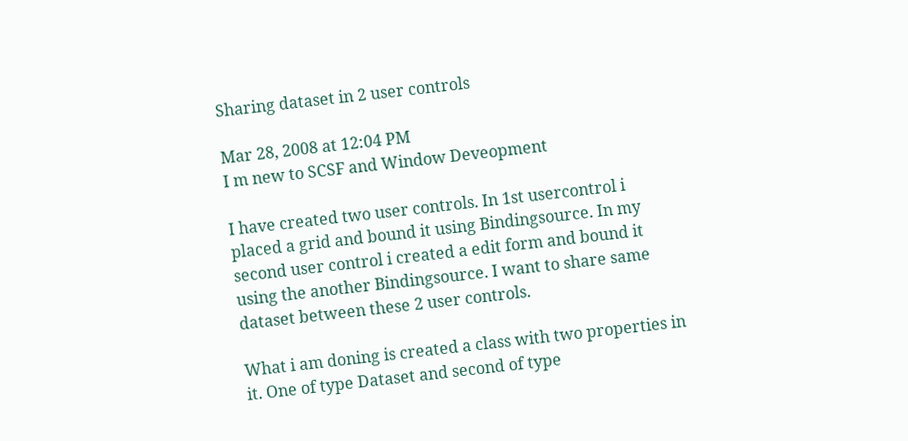Sharing dataset in 2 user controls

Mar 28, 2008 at 12:04 PM
I m new to SCSF and Window Deveopment

I have created two user controls. In 1st usercontrol i placed a grid and bound it using Bindingsource. In my second user control i created a edit form and bound it using the another Bindingsource. I want to share same dataset between these 2 user controls.

What i am doning is created a class with two properties in it. One of type Dataset and second of type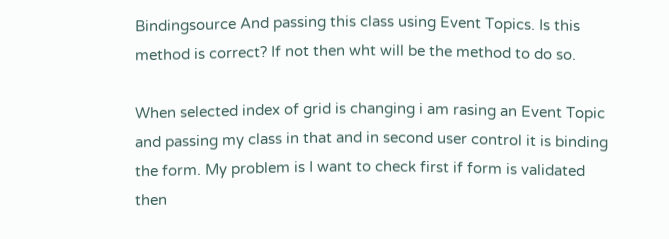Bindingsource And passing this class using Event Topics. Is this method is correct? If not then wht will be the method to do so.

When selected index of grid is changing i am rasing an Event Topic and passing my class in that and in second user control it is binding the form. My problem is I want to check first if form is validated then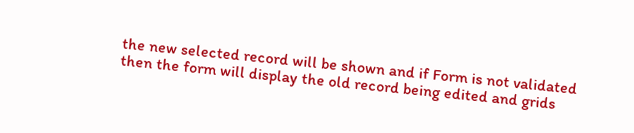the new selected record will be shown and if Form is not validated then the form will display the old record being edited and grids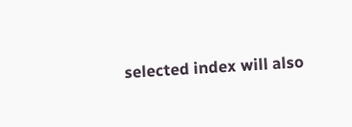selected index will also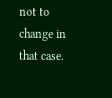not to change in that case.